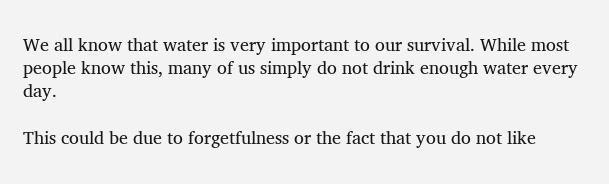We all know that water is very important to our survival. While most people know this, many of us simply do not drink enough water every day.

This could be due to forgetfulness or the fact that you do not like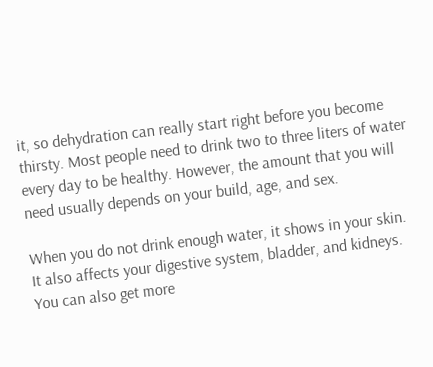it, so dehydration can really start right before you become thirsty. Most people need to drink two to three liters of water every day to be healthy. However, the amount that you will need usually depends on your build, age, and sex.

When you do not drink enough water, it shows in your skin. It also affects your digestive system, bladder, and kidneys. You can also get more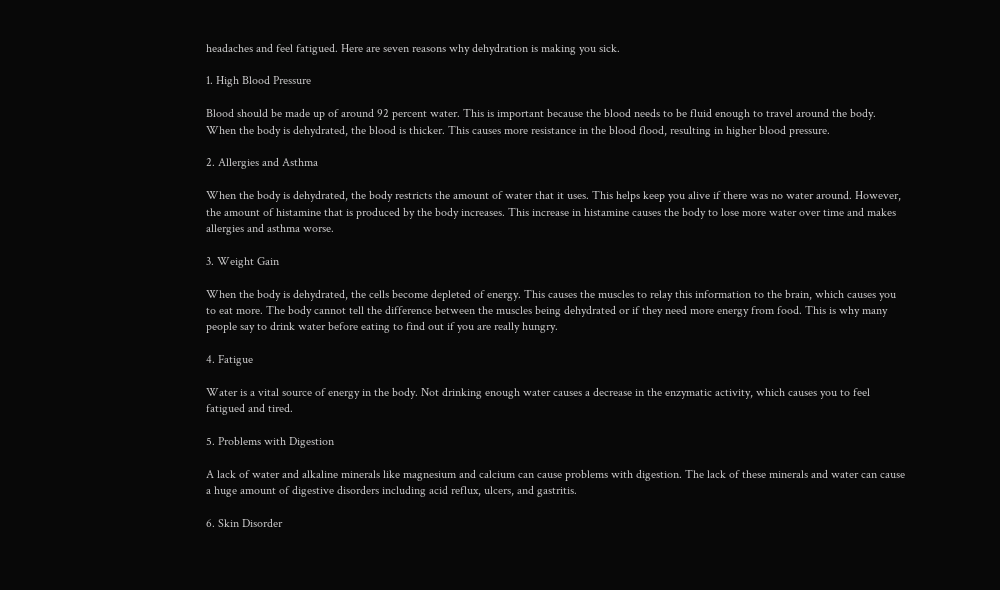headaches and feel fatigued. Here are seven reasons why dehydration is making you sick.

1. High Blood Pressure

Blood should be made up of around 92 percent water. This is important because the blood needs to be fluid enough to travel around the body. When the body is dehydrated, the blood is thicker. This causes more resistance in the blood flood, resulting in higher blood pressure.

2. Allergies and Asthma

When the body is dehydrated, the body restricts the amount of water that it uses. This helps keep you alive if there was no water around. However, the amount of histamine that is produced by the body increases. This increase in histamine causes the body to lose more water over time and makes allergies and asthma worse.

3. Weight Gain

When the body is dehydrated, the cells become depleted of energy. This causes the muscles to relay this information to the brain, which causes you to eat more. The body cannot tell the difference between the muscles being dehydrated or if they need more energy from food. This is why many people say to drink water before eating to find out if you are really hungry.

4. Fatigue

Water is a vital source of energy in the body. Not drinking enough water causes a decrease in the enzymatic activity, which causes you to feel fatigued and tired.

5. Problems with Digestion

A lack of water and alkaline minerals like magnesium and calcium can cause problems with digestion. The lack of these minerals and water can cause a huge amount of digestive disorders including acid reflux, ulcers, and gastritis.

6. Skin Disorder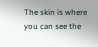The skin is where you can see the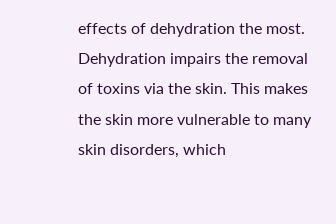effects of dehydration the most. Dehydration impairs the removal of toxins via the skin. This makes the skin more vulnerable to many skin disorders, which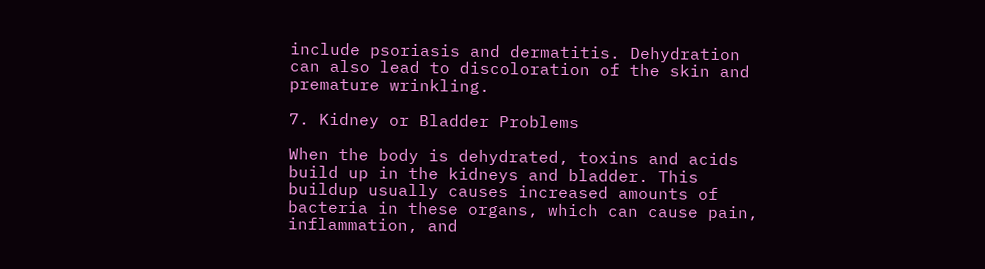include psoriasis and dermatitis. Dehydration can also lead to discoloration of the skin and premature wrinkling.

7. Kidney or Bladder Problems

When the body is dehydrated, toxins and acids build up in the kidneys and bladder. This buildup usually causes increased amounts of bacteria in these organs, which can cause pain, inflammation, and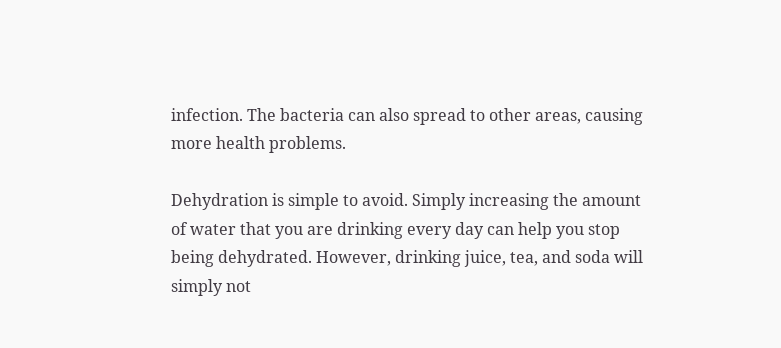infection. The bacteria can also spread to other areas, causing more health problems.

Dehydration is simple to avoid. Simply increasing the amount of water that you are drinking every day can help you stop being dehydrated. However, drinking juice, tea, and soda will simply not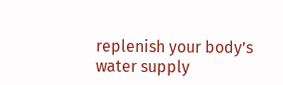replenish your body’s water supply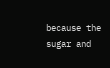because the sugar and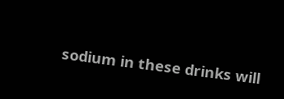sodium in these drinks will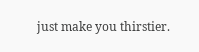just make you thirstier.